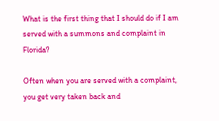What is the first thing that I should do if I am served with a summons and complaint in Florida?

Often when you are served with a complaint, you get very taken back and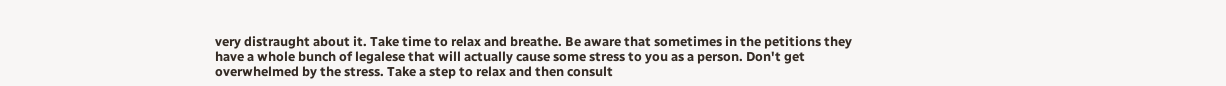very distraught about it. Take time to relax and breathe. Be aware that sometimes in the petitions they have a whole bunch of legalese that will actually cause some stress to you as a person. Don't get overwhelmed by the stress. Take a step to relax and then consult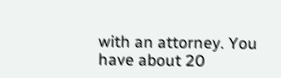with an attorney. You have about 20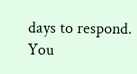days to respond. You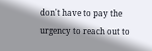don't have to pay the urgency to reach out to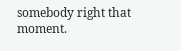somebody right that moment.